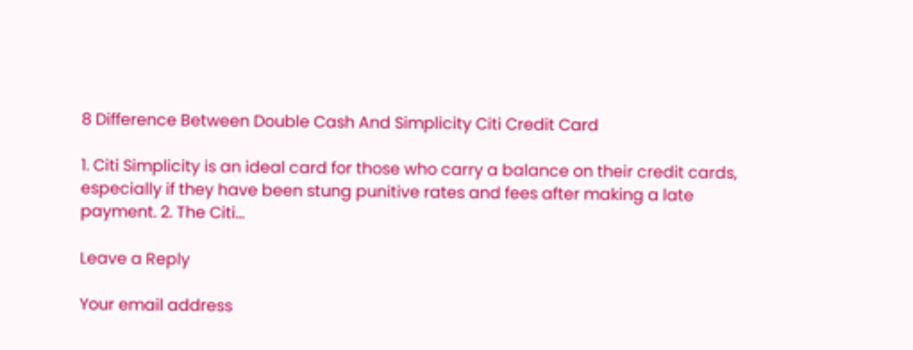8 Difference Between Double Cash And Simplicity Citi Credit Card

1. Citi Simplicity is an ideal card for those who carry a balance on their credit cards, especially if they have been stung punitive rates and fees after making a late payment. 2. The Citi…

Leave a Reply

Your email address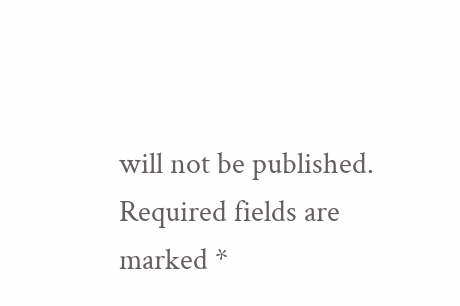will not be published. Required fields are marked *